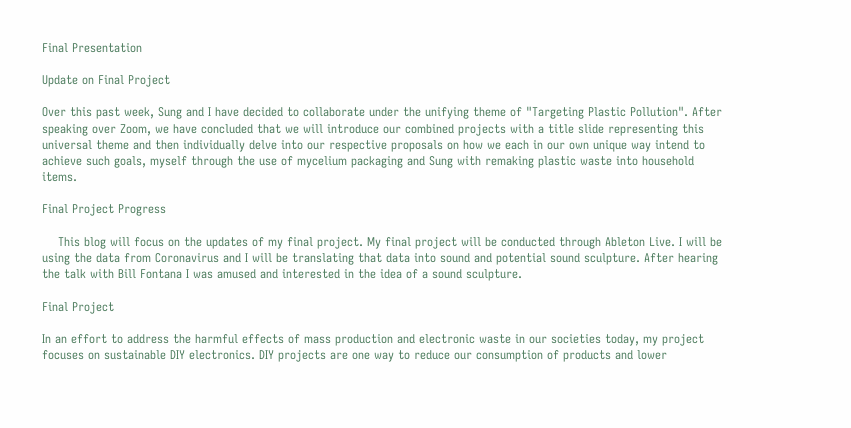Final Presentation

Update on Final Project

Over this past week, Sung and I have decided to collaborate under the unifying theme of "Targeting Plastic Pollution". After speaking over Zoom, we have concluded that we will introduce our combined projects with a title slide representing this universal theme and then individually delve into our respective proposals on how we each in our own unique way intend to achieve such goals, myself through the use of mycelium packaging and Sung with remaking plastic waste into household items.

Final Project Progress

    This blog will focus on the updates of my final project. My final project will be conducted through Ableton Live. I will be using the data from Coronavirus and I will be translating that data into sound and potential sound sculpture. After hearing the talk with Bill Fontana I was amused and interested in the idea of a sound sculpture.

Final Project

In an effort to address the harmful effects of mass production and electronic waste in our societies today, my project focuses on sustainable DIY electronics. DIY projects are one way to reduce our consumption of products and lower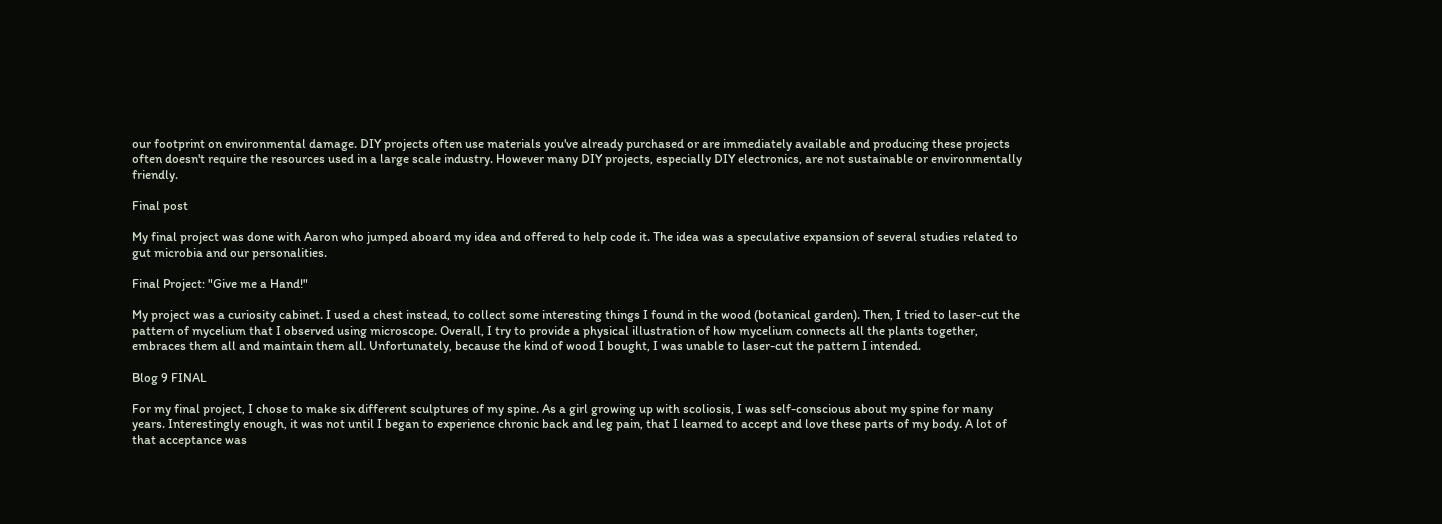our footprint on environmental damage. DIY projects often use materials you've already purchased or are immediately available and producing these projects often doesn't require the resources used in a large scale industry. However many DIY projects, especially DIY electronics, are not sustainable or environmentally friendly.

Final post

My final project was done with Aaron who jumped aboard my idea and offered to help code it. The idea was a speculative expansion of several studies related to gut microbia and our personalities.

Final Project: "Give me a Hand!"

My project was a curiosity cabinet. I used a chest instead, to collect some interesting things I found in the wood (botanical garden). Then, I tried to laser-cut the pattern of mycelium that I observed using microscope. Overall, I try to provide a physical illustration of how mycelium connects all the plants together, embraces them all and maintain them all. Unfortunately, because the kind of wood I bought, I was unable to laser-cut the pattern I intended.

Blog 9 FINAL

For my final project, I chose to make six different sculptures of my spine. As a girl growing up with scoliosis, I was self-conscious about my spine for many years. Interestingly enough, it was not until I began to experience chronic back and leg pain, that I learned to accept and love these parts of my body. A lot of that acceptance was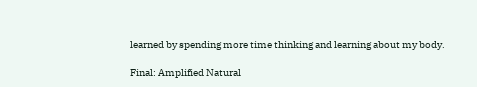learned by spending more time thinking and learning about my body.

Final: Amplified Natural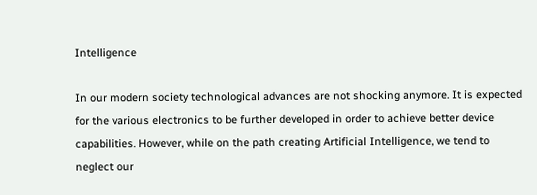Intelligence

In our modern society technological advances are not shocking anymore. It is expected for the various electronics to be further developed in order to achieve better device capabilities. However, while on the path creating Artificial Intelligence, we tend to neglect our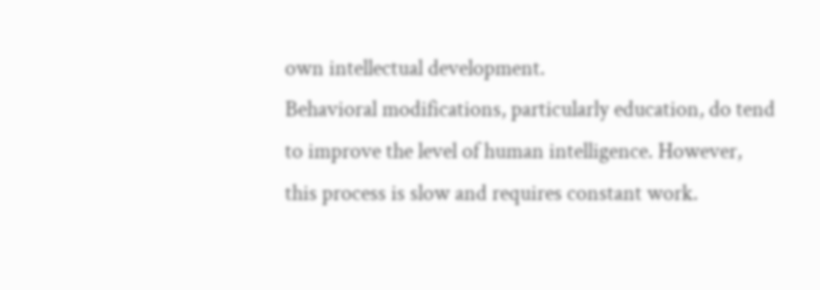own intellectual development.
Behavioral modifications, particularly education, do tend to improve the level of human intelligence. However, this process is slow and requires constant work.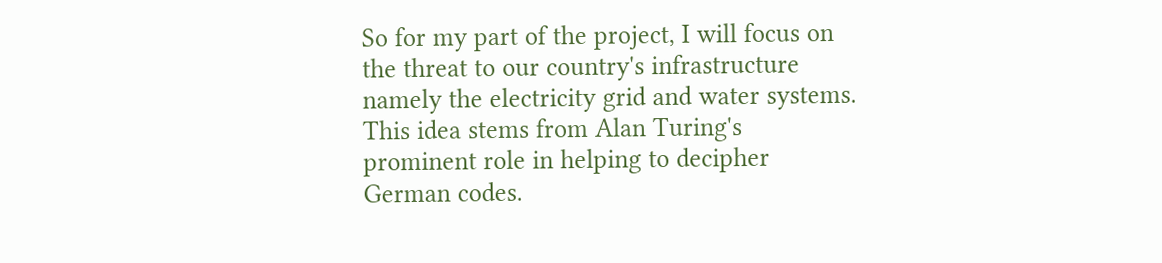So for my part of the project, I will focus on the threat to our country's infrastructure namely the electricity grid and water systems. This idea stems from Alan Turing's prominent role in helping to decipher German codes.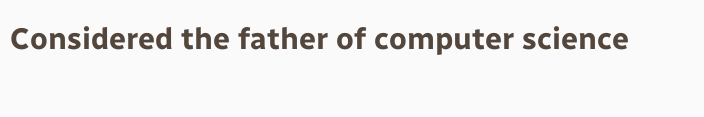Considered the father of computer science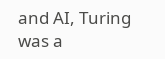and AI, Turing was a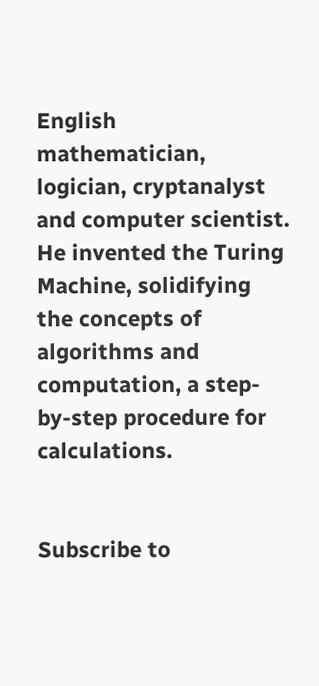English mathematician, logician, cryptanalyst and computer scientist. He invented the Turing Machine, solidifying the concepts of algorithms and computation, a step-by-step procedure for calculations.


Subscribe to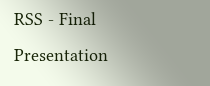RSS - Final Presentation